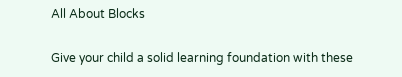All About Blocks

Give your child a solid learning foundation with these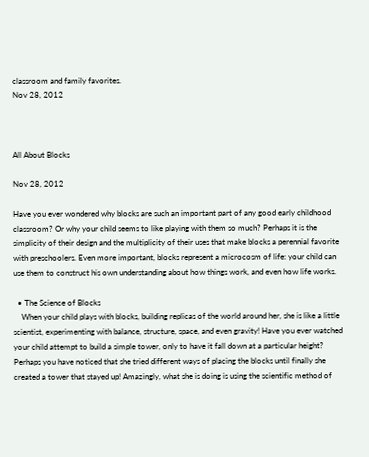classroom and family favorites.
Nov 28, 2012



All About Blocks

Nov 28, 2012

Have you ever wondered why blocks are such an important part of any good early childhood classroom? Or why your child seems to like playing with them so much? Perhaps it is the simplicity of their design and the multiplicity of their uses that make blocks a perennial favorite with preschoolers. Even more important, blocks represent a microcosm of life: your child can use them to construct his own understanding about how things work, and even how life works.

  • The Science of Blocks
    When your child plays with blocks, building replicas of the world around her, she is like a little scientist, experimenting with balance, structure, space, and even gravity! Have you ever watched your child attempt to build a simple tower, only to have it fall down at a particular height? Perhaps you have noticed that she tried different ways of placing the blocks until finally she created a tower that stayed up! Amazingly, what she is doing is using the scientific method of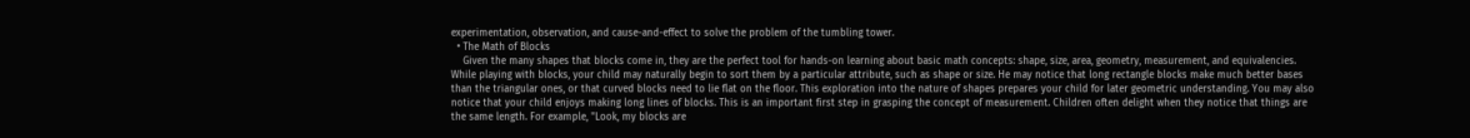experimentation, observation, and cause-and-effect to solve the problem of the tumbling tower.
  • The Math of Blocks
    Given the many shapes that blocks come in, they are the perfect tool for hands-on learning about basic math concepts: shape, size, area, geometry, measurement, and equivalencies. While playing with blocks, your child may naturally begin to sort them by a particular attribute, such as shape or size. He may notice that long rectangle blocks make much better bases than the triangular ones, or that curved blocks need to lie flat on the floor. This exploration into the nature of shapes prepares your child for later geometric understanding. You may also notice that your child enjoys making long lines of blocks. This is an important first step in grasping the concept of measurement. Children often delight when they notice that things are the same length. For example, "Look, my blocks are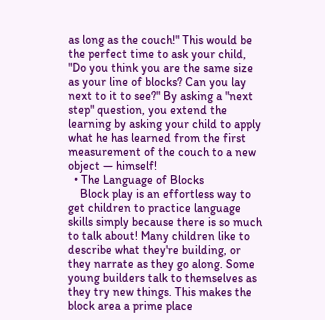as long as the couch!" This would be the perfect time to ask your child, "Do you think you are the same size as your line of blocks? Can you lay next to it to see?" By asking a "next step" question, you extend the learning by asking your child to apply what he has learned from the first measurement of the couch to a new object — himself!
  • The Language of Blocks
    Block play is an effortless way to get children to practice language skills simply because there is so much to talk about! Many children like to describe what they're building, or they narrate as they go along. Some young builders talk to themselves as they try new things. This makes the block area a prime place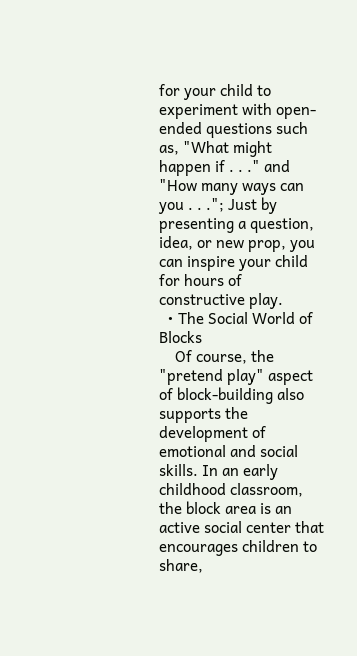for your child to experiment with open-ended questions such as, "What might happen if . . ." and "How many ways can you . . ."; Just by presenting a question, idea, or new prop, you can inspire your child for hours of constructive play.
  • The Social World of Blocks
    Of course, the "pretend play" aspect of block-building also supports the development of emotional and social skills. In an early childhood classroom, the block area is an active social center that encourages children to share,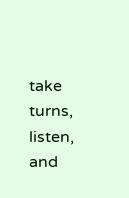take turns, listen, and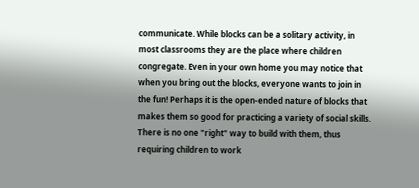communicate. While blocks can be a solitary activity, in most classrooms they are the place where children congregate. Even in your own home you may notice that when you bring out the blocks, everyone wants to join in the fun! Perhaps it is the open-ended nature of blocks that makes them so good for practicing a variety of social skills. There is no one "right" way to build with them, thus requiring children to work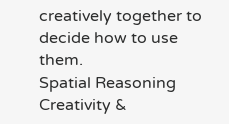creatively together to decide how to use them.
Spatial Reasoning
Creativity &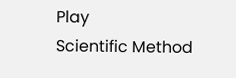Play
Scientific Method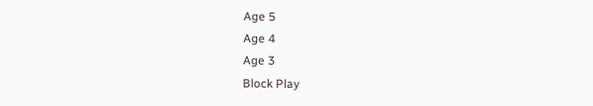Age 5
Age 4
Age 3
Block Play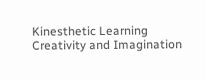Kinesthetic Learning
Creativity and Imagination